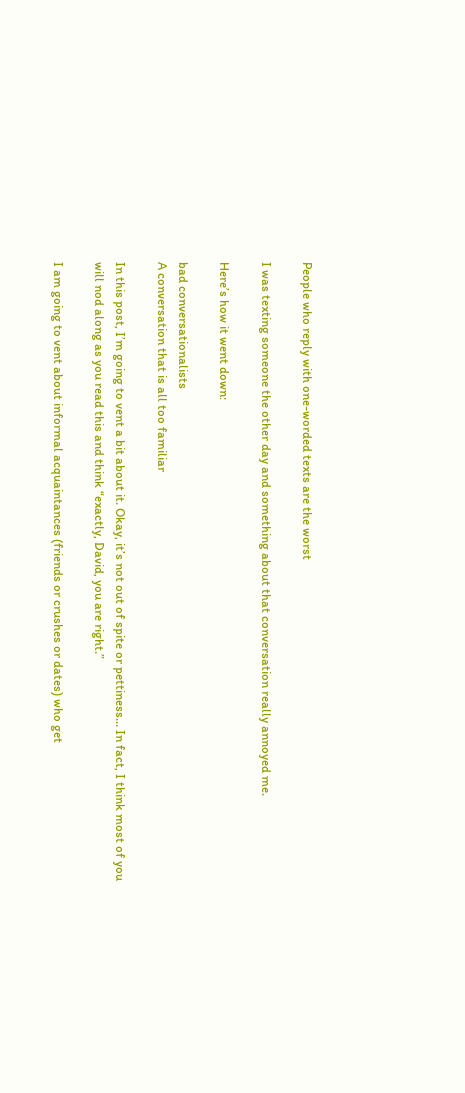People who reply with one-worded texts are the worst

I was texting someone the other day and something about that conversation really annoyed me.

Here’s how it went down:

bad conversationalists
A conversation that is all too familiar

In this post, I’m going to vent a bit about it. Okay, it’s not out of spite or pettiness… In fact, I think most of you will nod along as you read this and think “exactly, David, you are right.”

I am going to vent about informal acquaintances (friends or crushes or dates) who get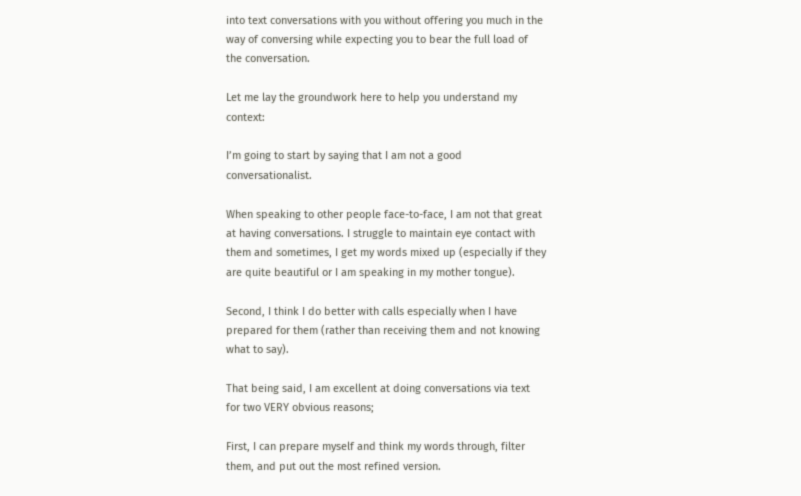into text conversations with you without offering you much in the way of conversing while expecting you to bear the full load of the conversation.

Let me lay the groundwork here to help you understand my context:

I’m going to start by saying that I am not a good conversationalist.

When speaking to other people face-to-face, I am not that great at having conversations. I struggle to maintain eye contact with them and sometimes, I get my words mixed up (especially if they are quite beautiful or I am speaking in my mother tongue).

Second, I think I do better with calls especially when I have prepared for them (rather than receiving them and not knowing what to say).

That being said, I am excellent at doing conversations via text for two VERY obvious reasons;

First, I can prepare myself and think my words through, filter them, and put out the most refined version.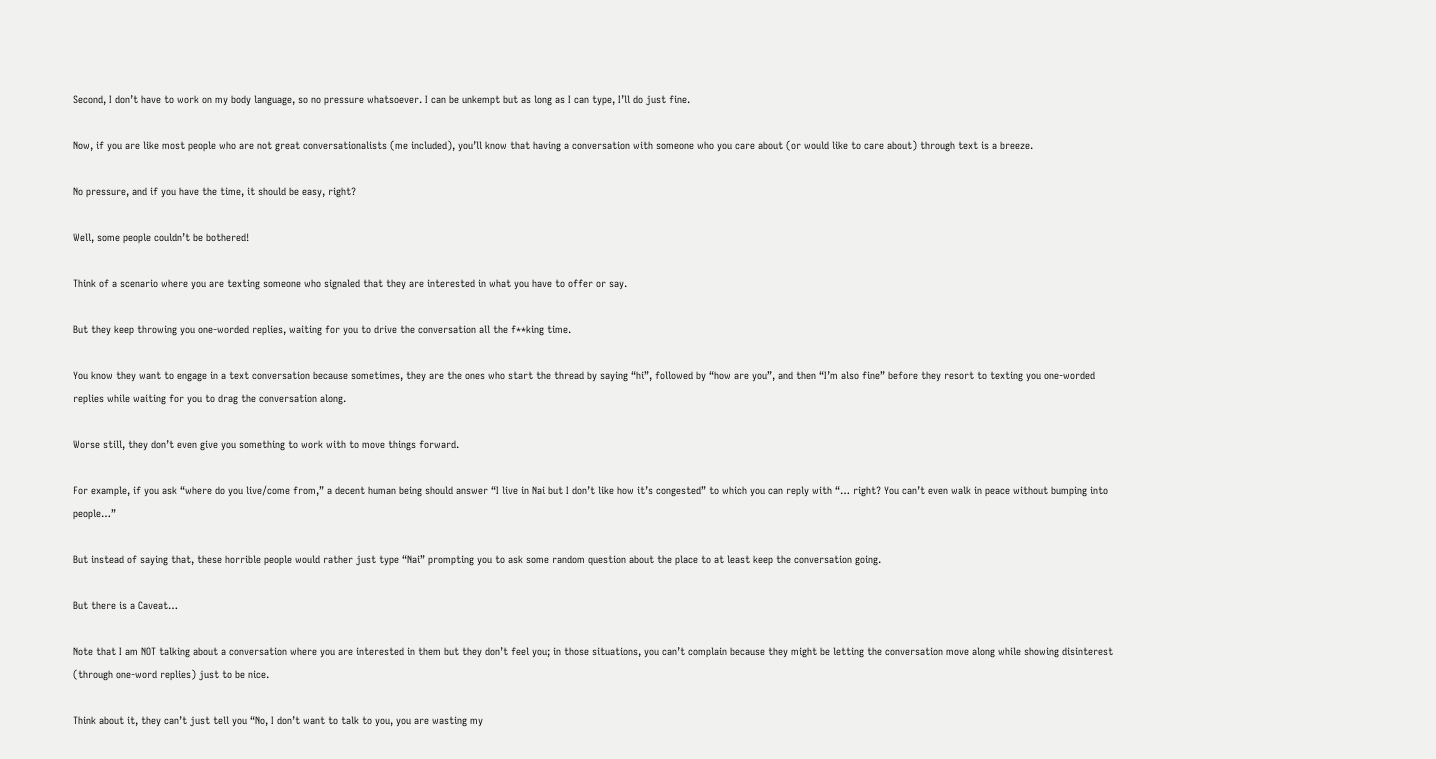Second, I don’t have to work on my body language, so no pressure whatsoever. I can be unkempt but as long as I can type, I’ll do just fine.

Now, if you are like most people who are not great conversationalists (me included), you’ll know that having a conversation with someone who you care about (or would like to care about) through text is a breeze.

No pressure, and if you have the time, it should be easy, right?

Well, some people couldn’t be bothered!

Think of a scenario where you are texting someone who signaled that they are interested in what you have to offer or say.

But they keep throwing you one-worded replies, waiting for you to drive the conversation all the f**king time.

You know they want to engage in a text conversation because sometimes, they are the ones who start the thread by saying “hi”, followed by “how are you”, and then “I’m also fine” before they resort to texting you one-worded replies while waiting for you to drag the conversation along.

Worse still, they don’t even give you something to work with to move things forward.

For example, if you ask “where do you live/come from,” a decent human being should answer “I live in Nai but I don’t like how it’s congested” to which you can reply with “… right? You can’t even walk in peace without bumping into people…”

But instead of saying that, these horrible people would rather just type “Nai” prompting you to ask some random question about the place to at least keep the conversation going.

But there is a Caveat…

Note that I am NOT talking about a conversation where you are interested in them but they don’t feel you; in those situations, you can’t complain because they might be letting the conversation move along while showing disinterest (through one-word replies) just to be nice.

Think about it, they can’t just tell you “No, I don’t want to talk to you, you are wasting my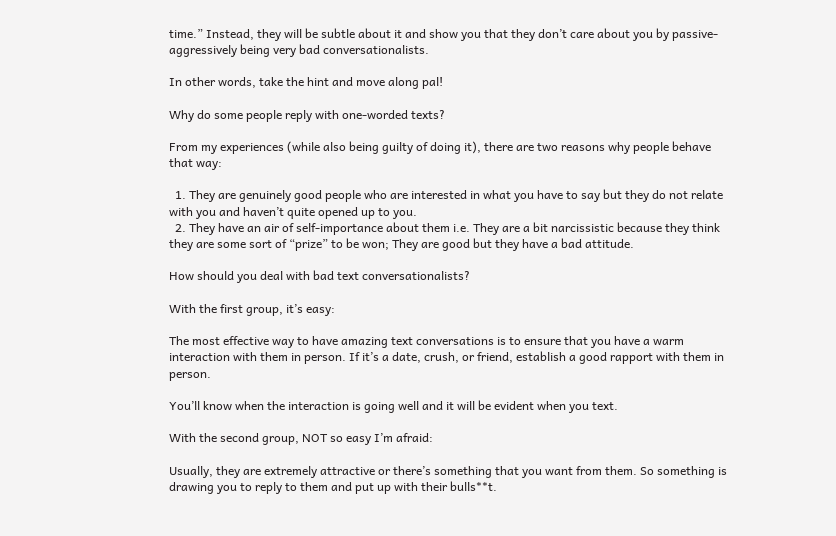time.” Instead, they will be subtle about it and show you that they don’t care about you by passive-aggressively being very bad conversationalists.

In other words, take the hint and move along pal!

Why do some people reply with one-worded texts?

From my experiences (while also being guilty of doing it), there are two reasons why people behave that way:

  1. They are genuinely good people who are interested in what you have to say but they do not relate with you and haven’t quite opened up to you.
  2. They have an air of self-importance about them i.e. They are a bit narcissistic because they think they are some sort of “prize” to be won; They are good but they have a bad attitude.

How should you deal with bad text conversationalists?

With the first group, it’s easy:

The most effective way to have amazing text conversations is to ensure that you have a warm interaction with them in person. If it’s a date, crush, or friend, establish a good rapport with them in person.

You’ll know when the interaction is going well and it will be evident when you text.

With the second group, NOT so easy I’m afraid:

Usually, they are extremely attractive or there’s something that you want from them. So something is drawing you to reply to them and put up with their bulls**t.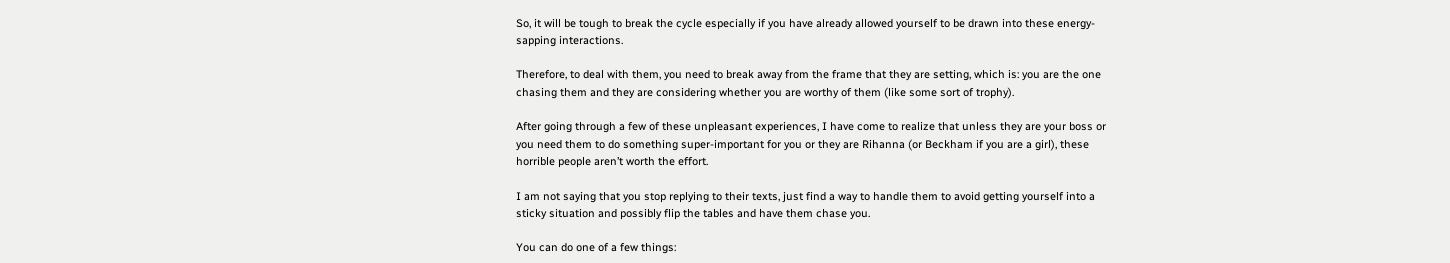So, it will be tough to break the cycle especially if you have already allowed yourself to be drawn into these energy-sapping interactions.

Therefore, to deal with them, you need to break away from the frame that they are setting, which is: you are the one chasing them and they are considering whether you are worthy of them (like some sort of trophy).

After going through a few of these unpleasant experiences, I have come to realize that unless they are your boss or you need them to do something super-important for you or they are Rihanna (or Beckham if you are a girl), these horrible people aren’t worth the effort.

I am not saying that you stop replying to their texts, just find a way to handle them to avoid getting yourself into a sticky situation and possibly flip the tables and have them chase you.

You can do one of a few things: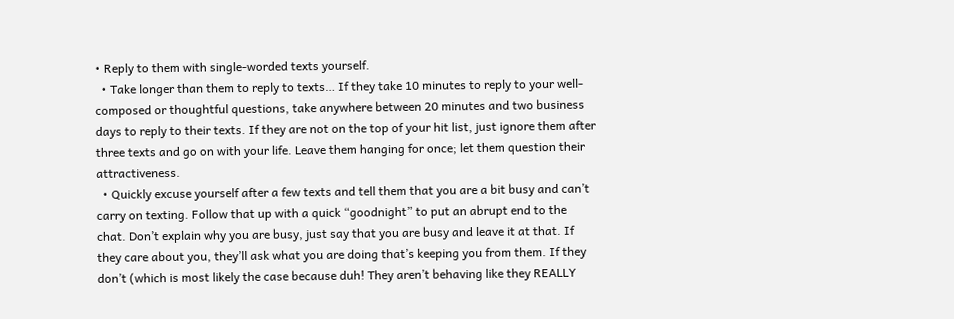• Reply to them with single-worded texts yourself.
  • Take longer than them to reply to texts… If they take 10 minutes to reply to your well-composed or thoughtful questions, take anywhere between 20 minutes and two business days to reply to their texts. If they are not on the top of your hit list, just ignore them after three texts and go on with your life. Leave them hanging for once; let them question their attractiveness.
  • Quickly excuse yourself after a few texts and tell them that you are a bit busy and can’t carry on texting. Follow that up with a quick “goodnight” to put an abrupt end to the chat. Don’t explain why you are busy, just say that you are busy and leave it at that. If they care about you, they’ll ask what you are doing that’s keeping you from them. If they don’t (which is most likely the case because duh! They aren’t behaving like they REALLY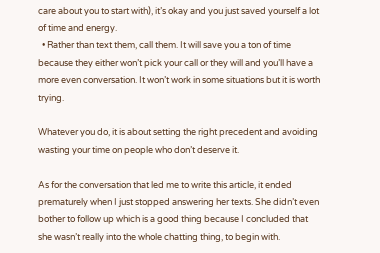care about you to start with), it’s okay and you just saved yourself a lot of time and energy.
  • Rather than text them, call them. It will save you a ton of time because they either won’t pick your call or they will and you’ll have a more even conversation. It won’t work in some situations but it is worth trying.

Whatever you do, it is about setting the right precedent and avoiding wasting your time on people who don’t deserve it.

As for the conversation that led me to write this article, it ended prematurely when I just stopped answering her texts. She didn’t even bother to follow up which is a good thing because I concluded that she wasn’t really into the whole chatting thing, to begin with.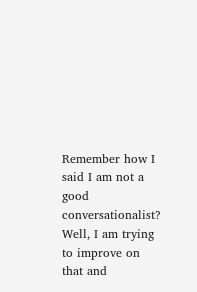Remember how I said I am not a good conversationalist? Well, I am trying to improve on that and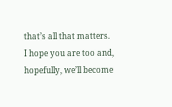that’s all that matters. I hope you are too and, hopefully, we’ll become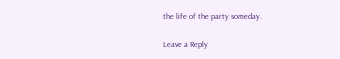the life of the party someday.

Leave a Reply